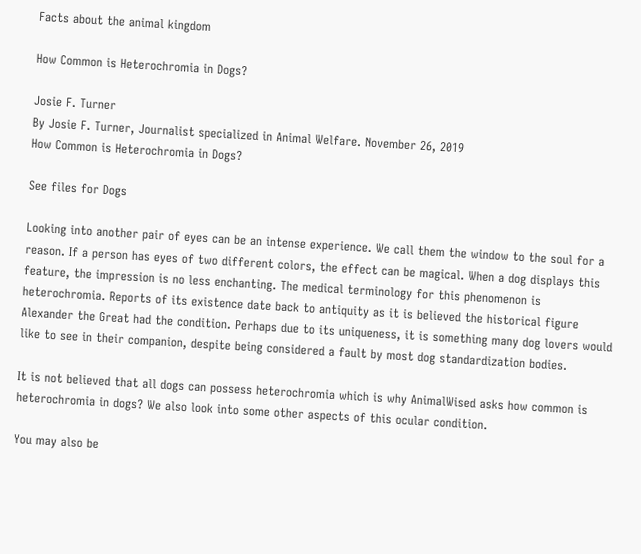Facts about the animal kingdom

How Common is Heterochromia in Dogs?

Josie F. Turner
By Josie F. Turner, Journalist specialized in Animal Welfare. November 26, 2019
How Common is Heterochromia in Dogs?

See files for Dogs

Looking into another pair of eyes can be an intense experience. We call them the window to the soul for a reason. If a person has eyes of two different colors, the effect can be magical. When a dog displays this feature, the impression is no less enchanting. The medical terminology for this phenomenon is heterochromia. Reports of its existence date back to antiquity as it is believed the historical figure Alexander the Great had the condition. Perhaps due to its uniqueness, it is something many dog lovers would like to see in their companion, despite being considered a fault by most dog standardization bodies.

It is not believed that all dogs can possess heterochromia which is why AnimalWised asks how common is heterochromia in dogs? We also look into some other aspects of this ocular condition.

You may also be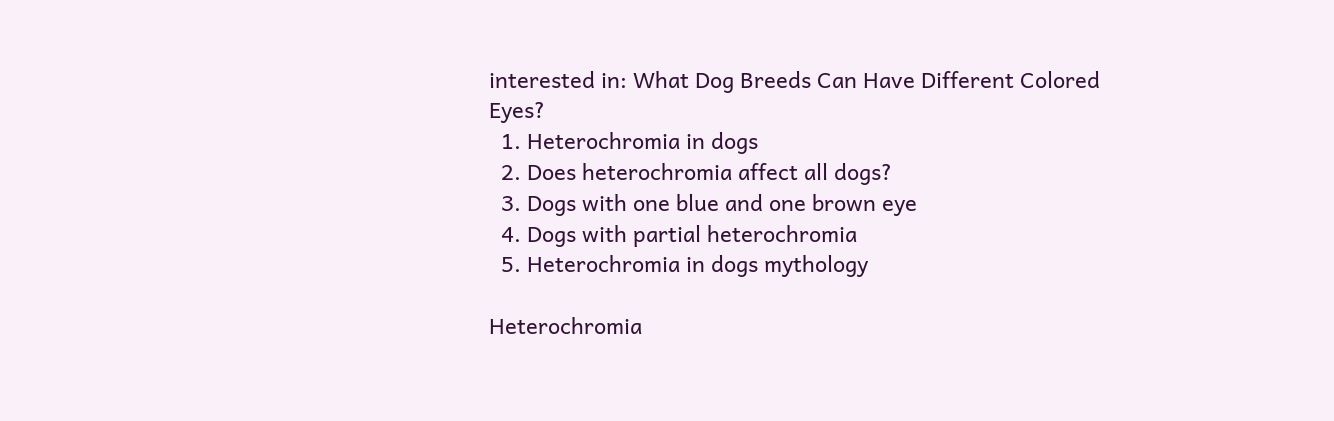interested in: What Dog Breeds Can Have Different Colored Eyes?
  1. Heterochromia in dogs
  2. Does heterochromia affect all dogs?
  3. Dogs with one blue and one brown eye
  4. Dogs with partial heterochromia
  5. Heterochromia in dogs mythology

Heterochromia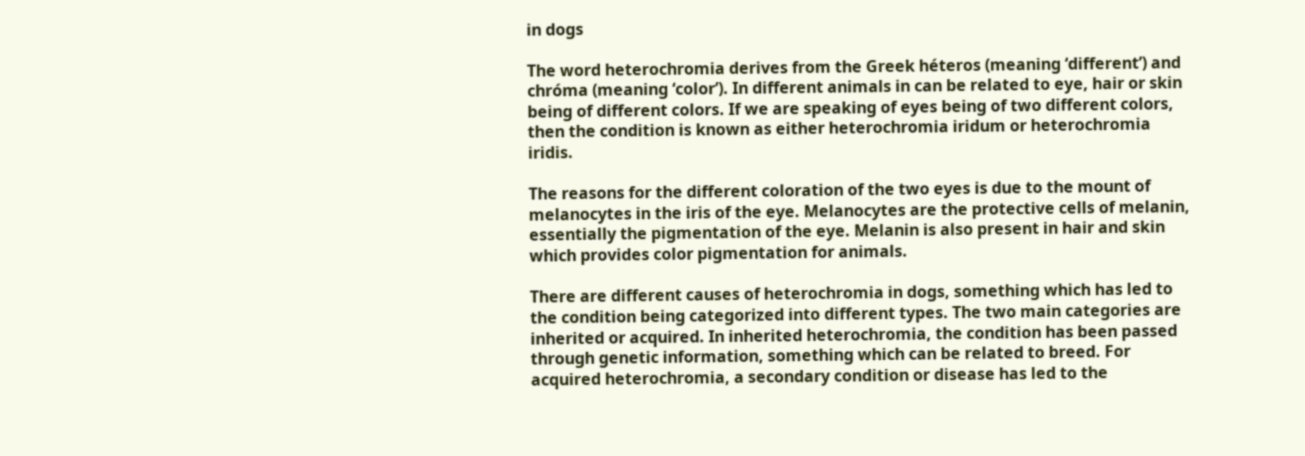in dogs

The word heterochromia derives from the Greek héteros (meaning ‘different’) and chróma (meaning ‘color’). In different animals in can be related to eye, hair or skin being of different colors. If we are speaking of eyes being of two different colors, then the condition is known as either heterochromia iridum or heterochromia iridis.

The reasons for the different coloration of the two eyes is due to the mount of melanocytes in the iris of the eye. Melanocytes are the protective cells of melanin, essentially the pigmentation of the eye. Melanin is also present in hair and skin which provides color pigmentation for animals.

There are different causes of heterochromia in dogs, something which has led to the condition being categorized into different types. The two main categories are inherited or acquired. In inherited heterochromia, the condition has been passed through genetic information, something which can be related to breed. For acquired heterochromia, a secondary condition or disease has led to the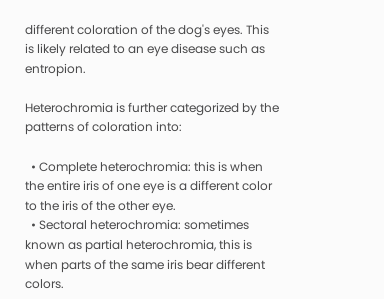different coloration of the dog's eyes. This is likely related to an eye disease such as entropion.

Heterochromia is further categorized by the patterns of coloration into:

  • Complete heterochromia: this is when the entire iris of one eye is a different color to the iris of the other eye.
  • Sectoral heterochromia: sometimes known as partial heterochromia, this is when parts of the same iris bear different colors.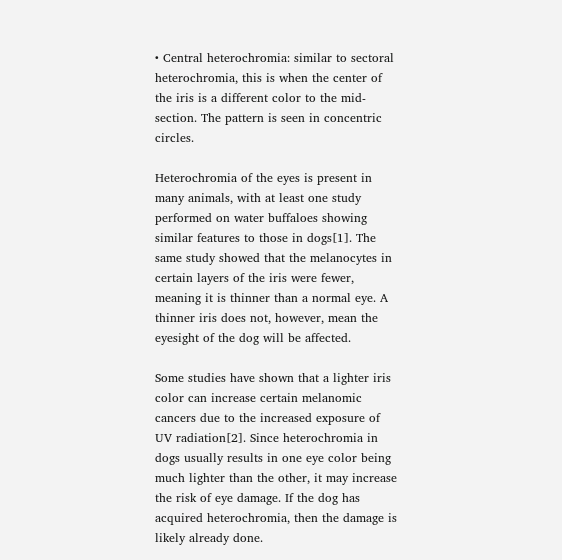• Central heterochromia: similar to sectoral heterochromia, this is when the center of the iris is a different color to the mid-section. The pattern is seen in concentric circles.

Heterochromia of the eyes is present in many animals, with at least one study performed on water buffaloes showing similar features to those in dogs[1]. The same study showed that the melanocytes in certain layers of the iris were fewer, meaning it is thinner than a normal eye. A thinner iris does not, however, mean the eyesight of the dog will be affected.

Some studies have shown that a lighter iris color can increase certain melanomic cancers due to the increased exposure of UV radiation[2]. Since heterochromia in dogs usually results in one eye color being much lighter than the other, it may increase the risk of eye damage. If the dog has acquired heterochromia, then the damage is likely already done.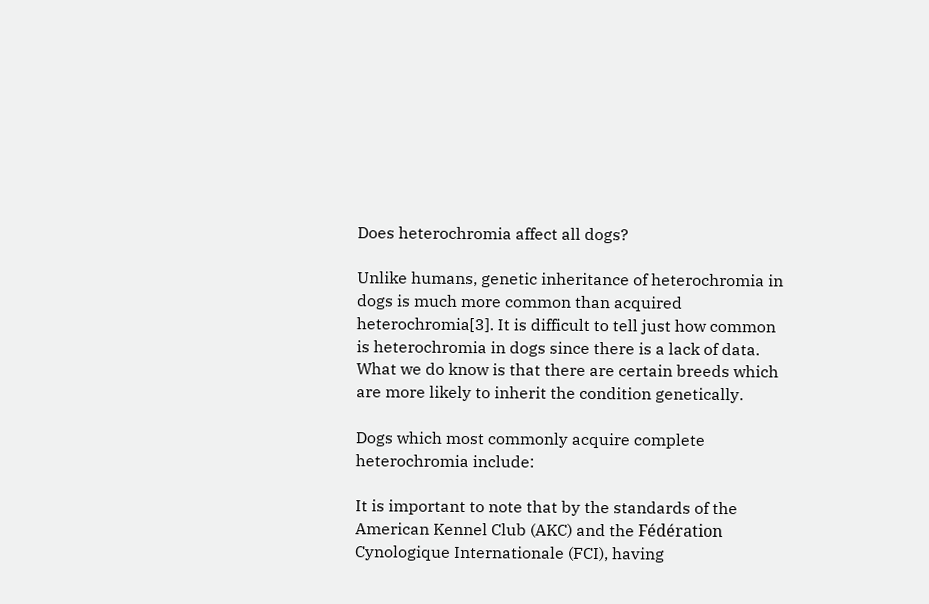Does heterochromia affect all dogs?

Unlike humans, genetic inheritance of heterochromia in dogs is much more common than acquired heterochromia[3]. It is difficult to tell just how common is heterochromia in dogs since there is a lack of data. What we do know is that there are certain breeds which are more likely to inherit the condition genetically.

Dogs which most commonly acquire complete heterochromia include:

It is important to note that by the standards of the American Kennel Club (AKC) and the Fédération Cynologique Internationale (FCI), having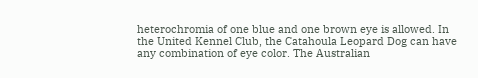heterochromia of one blue and one brown eye is allowed. In the United Kennel Club, the Catahoula Leopard Dog can have any combination of eye color. The Australian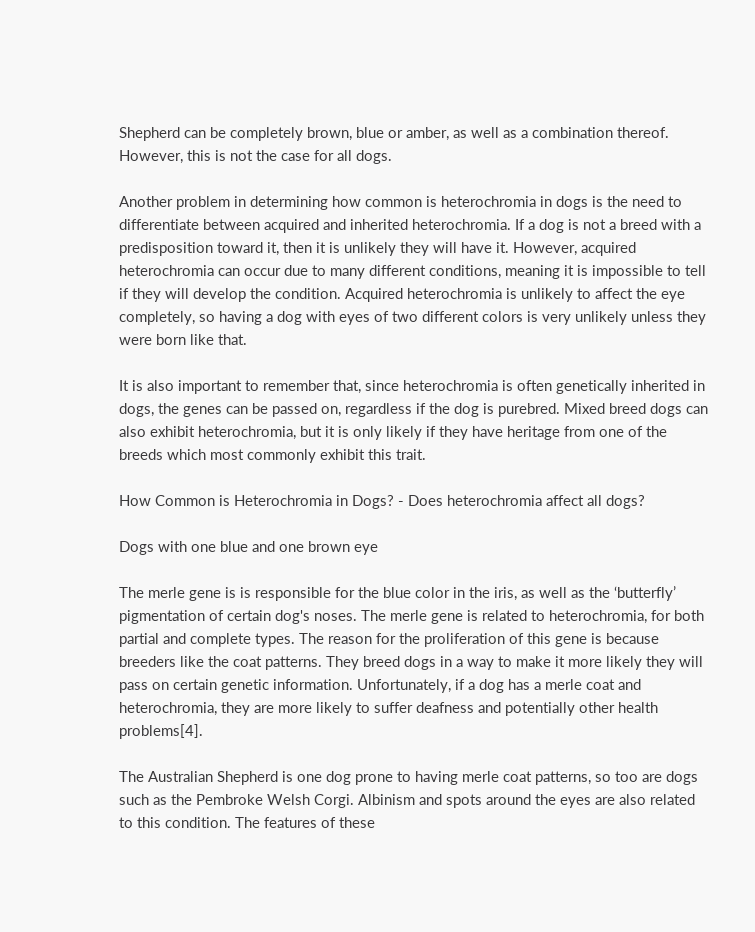Shepherd can be completely brown, blue or amber, as well as a combination thereof. However, this is not the case for all dogs.

Another problem in determining how common is heterochromia in dogs is the need to differentiate between acquired and inherited heterochromia. If a dog is not a breed with a predisposition toward it, then it is unlikely they will have it. However, acquired heterochromia can occur due to many different conditions, meaning it is impossible to tell if they will develop the condition. Acquired heterochromia is unlikely to affect the eye completely, so having a dog with eyes of two different colors is very unlikely unless they were born like that.

It is also important to remember that, since heterochromia is often genetically inherited in dogs, the genes can be passed on, regardless if the dog is purebred. Mixed breed dogs can also exhibit heterochromia, but it is only likely if they have heritage from one of the breeds which most commonly exhibit this trait.

How Common is Heterochromia in Dogs? - Does heterochromia affect all dogs?

Dogs with one blue and one brown eye

The merle gene is is responsible for the blue color in the iris, as well as the ‘butterfly’ pigmentation of certain dog's noses. The merle gene is related to heterochromia, for both partial and complete types. The reason for the proliferation of this gene is because breeders like the coat patterns. They breed dogs in a way to make it more likely they will pass on certain genetic information. Unfortunately, if a dog has a merle coat and heterochromia, they are more likely to suffer deafness and potentially other health problems[4].

The Australian Shepherd is one dog prone to having merle coat patterns, so too are dogs such as the Pembroke Welsh Corgi. Albinism and spots around the eyes are also related to this condition. The features of these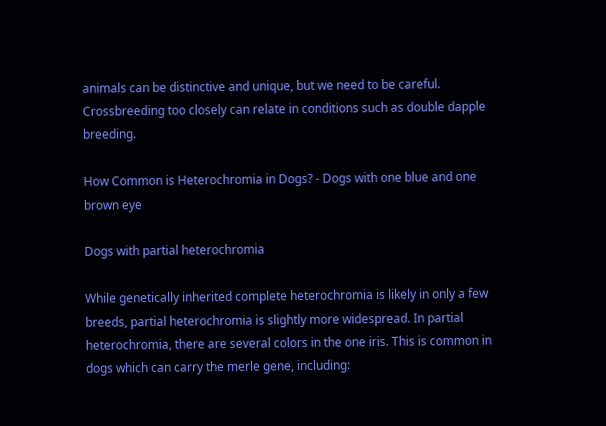animals can be distinctive and unique, but we need to be careful. Crossbreeding too closely can relate in conditions such as double dapple breeding.

How Common is Heterochromia in Dogs? - Dogs with one blue and one brown eye

Dogs with partial heterochromia

While genetically inherited complete heterochromia is likely in only a few breeds, partial heterochromia is slightly more widespread. In partial heterochromia, there are several colors in the one iris. This is common in dogs which can carry the merle gene, including: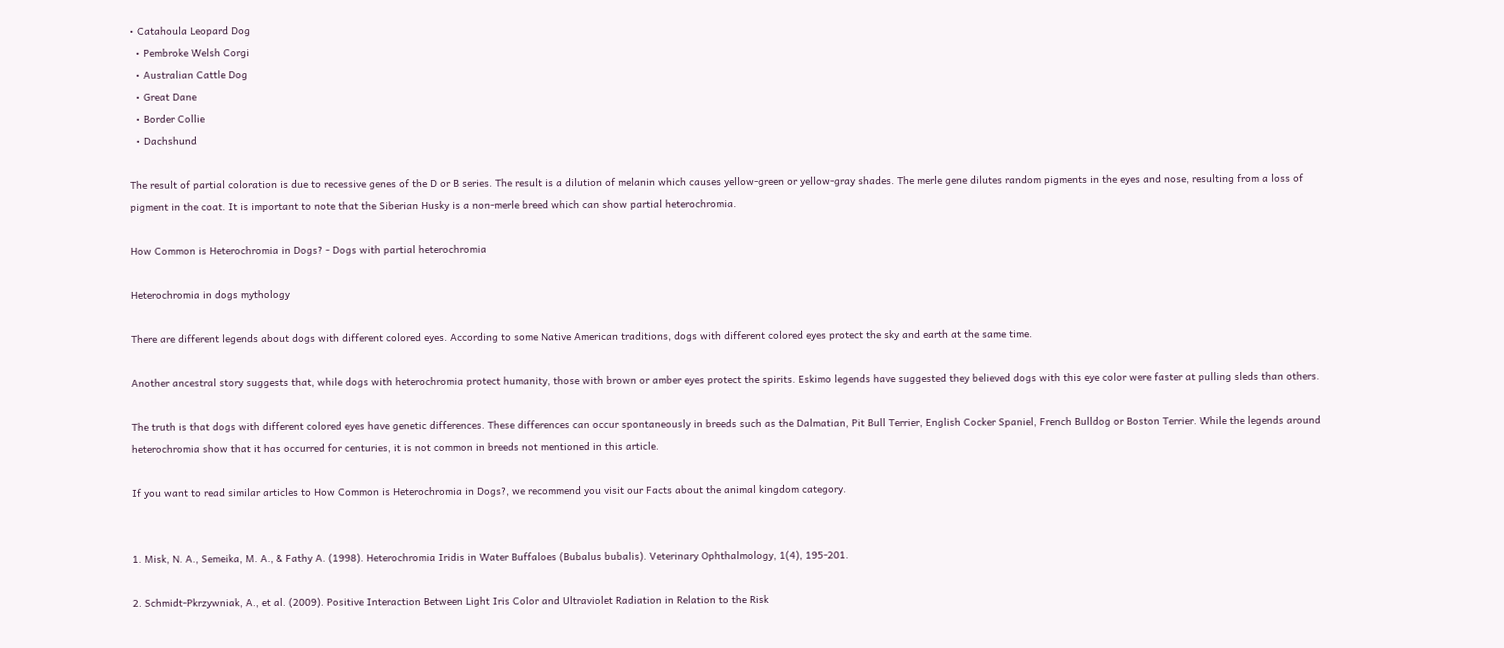• Catahoula Leopard Dog
  • Pembroke Welsh Corgi
  • Australian Cattle Dog
  • Great Dane
  • Border Collie
  • Dachshund

The result of partial coloration is due to recessive genes of the D or B series. The result is a dilution of melanin which causes yellow-green or yellow-gray shades. The merle gene dilutes random pigments in the eyes and nose, resulting from a loss of pigment in the coat. It is important to note that the Siberian Husky is a non-merle breed which can show partial heterochromia.

How Common is Heterochromia in Dogs? - Dogs with partial heterochromia

Heterochromia in dogs mythology

There are different legends about dogs with different colored eyes. According to some Native American traditions, dogs with different colored eyes protect the sky and earth at the same time.

Another ancestral story suggests that, while dogs with heterochromia protect humanity, those with brown or amber eyes protect the spirits. Eskimo legends have suggested they believed dogs with this eye color were faster at pulling sleds than others.

The truth is that dogs with different colored eyes have genetic differences. These differences can occur spontaneously in breeds such as the Dalmatian, Pit Bull Terrier, English Cocker Spaniel, French Bulldog or Boston Terrier. While the legends around heterochromia show that it has occurred for centuries, it is not common in breeds not mentioned in this article.

If you want to read similar articles to How Common is Heterochromia in Dogs?, we recommend you visit our Facts about the animal kingdom category.


1. Misk, N. A., Semeika, M. A., & Fathy A. (1998). Heterochromia Iridis in Water Buffaloes (Bubalus bubalis). Veterinary Ophthalmology, 1(4), 195-201.

2. Schmidt-Pkrzywniak, A., et al. (2009). Positive Interaction Between Light Iris Color and Ultraviolet Radiation in Relation to the Risk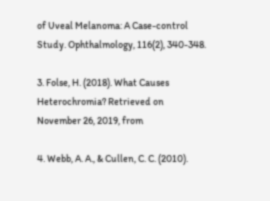of Uveal Melanoma: A Case-control Study. Ophthalmology, 116(2), 340-348.

3. Folse, H. (2018). What Causes Heterochromia? Retrieved on November 26, 2019, from

4. Webb, A. A., & Cullen, C. C. (2010).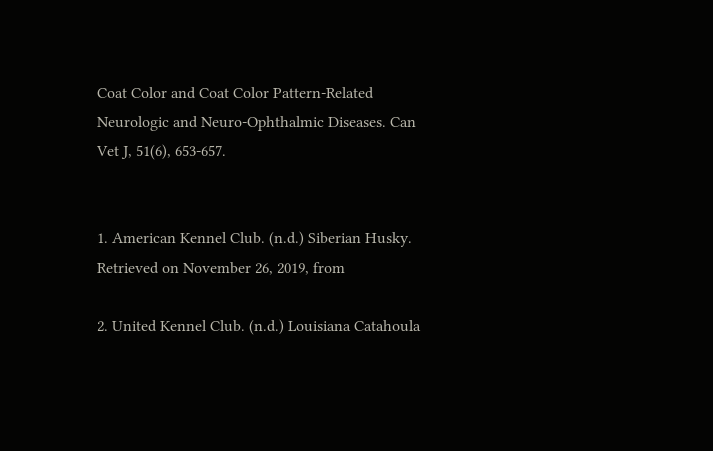Coat Color and Coat Color Pattern-Related Neurologic and Neuro-Ophthalmic Diseases. Can Vet J, 51(6), 653-657.


1. American Kennel Club. (n.d.) Siberian Husky. Retrieved on November 26, 2019, from

2. United Kennel Club. (n.d.) Louisiana Catahoula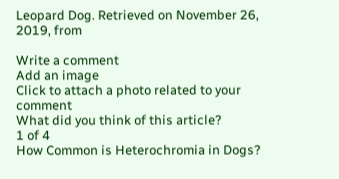Leopard Dog. Retrieved on November 26, 2019, from

Write a comment
Add an image
Click to attach a photo related to your comment
What did you think of this article?
1 of 4
How Common is Heterochromia in Dogs?